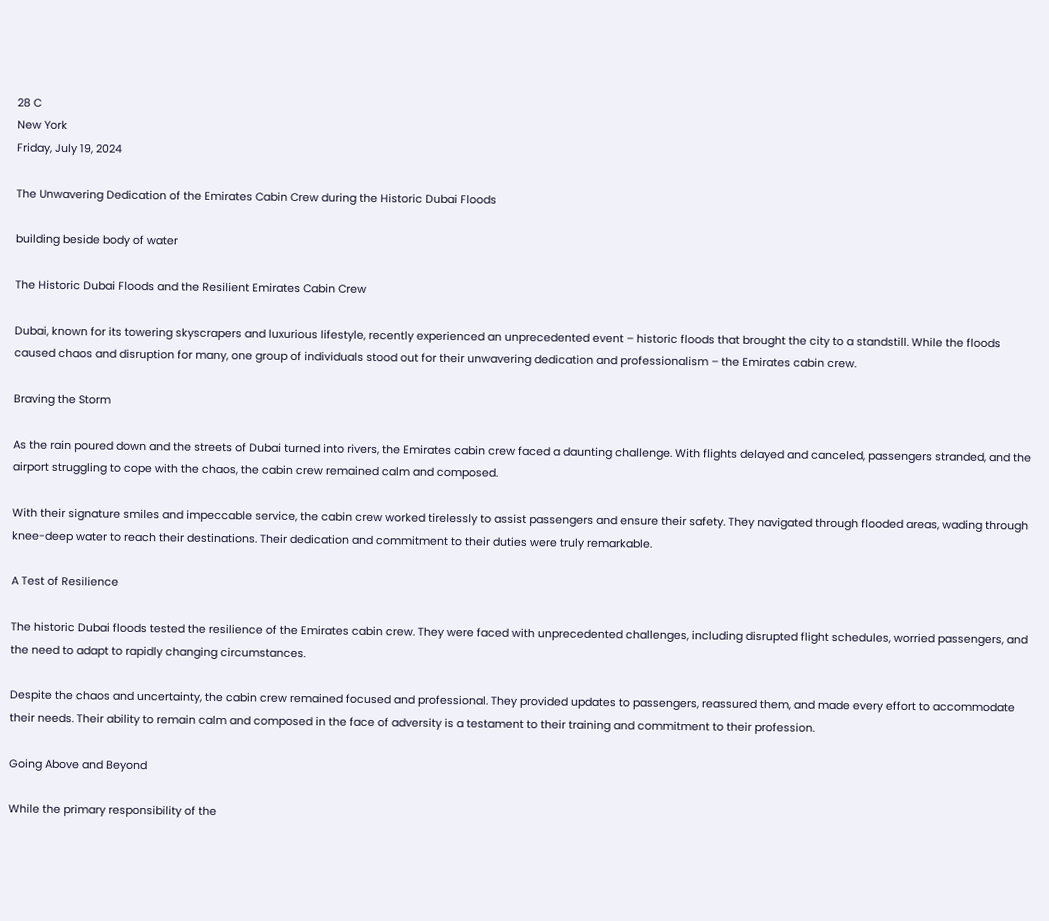28 C
New York
Friday, July 19, 2024

The Unwavering Dedication of the Emirates Cabin Crew during the Historic Dubai Floods

building beside body of water

The Historic Dubai Floods and the Resilient Emirates Cabin Crew

Dubai, known for its towering skyscrapers and luxurious lifestyle, recently experienced an unprecedented event – historic floods that brought the city to a standstill. While the floods caused chaos and disruption for many, one group of individuals stood out for their unwavering dedication and professionalism – the Emirates cabin crew.

Braving the Storm

As the rain poured down and the streets of Dubai turned into rivers, the Emirates cabin crew faced a daunting challenge. With flights delayed and canceled, passengers stranded, and the airport struggling to cope with the chaos, the cabin crew remained calm and composed.

With their signature smiles and impeccable service, the cabin crew worked tirelessly to assist passengers and ensure their safety. They navigated through flooded areas, wading through knee-deep water to reach their destinations. Their dedication and commitment to their duties were truly remarkable.

A Test of Resilience

The historic Dubai floods tested the resilience of the Emirates cabin crew. They were faced with unprecedented challenges, including disrupted flight schedules, worried passengers, and the need to adapt to rapidly changing circumstances.

Despite the chaos and uncertainty, the cabin crew remained focused and professional. They provided updates to passengers, reassured them, and made every effort to accommodate their needs. Their ability to remain calm and composed in the face of adversity is a testament to their training and commitment to their profession.

Going Above and Beyond

While the primary responsibility of the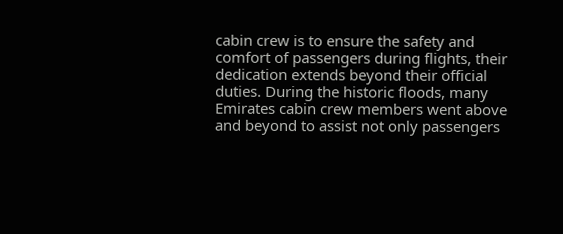cabin crew is to ensure the safety and comfort of passengers during flights, their dedication extends beyond their official duties. During the historic floods, many Emirates cabin crew members went above and beyond to assist not only passengers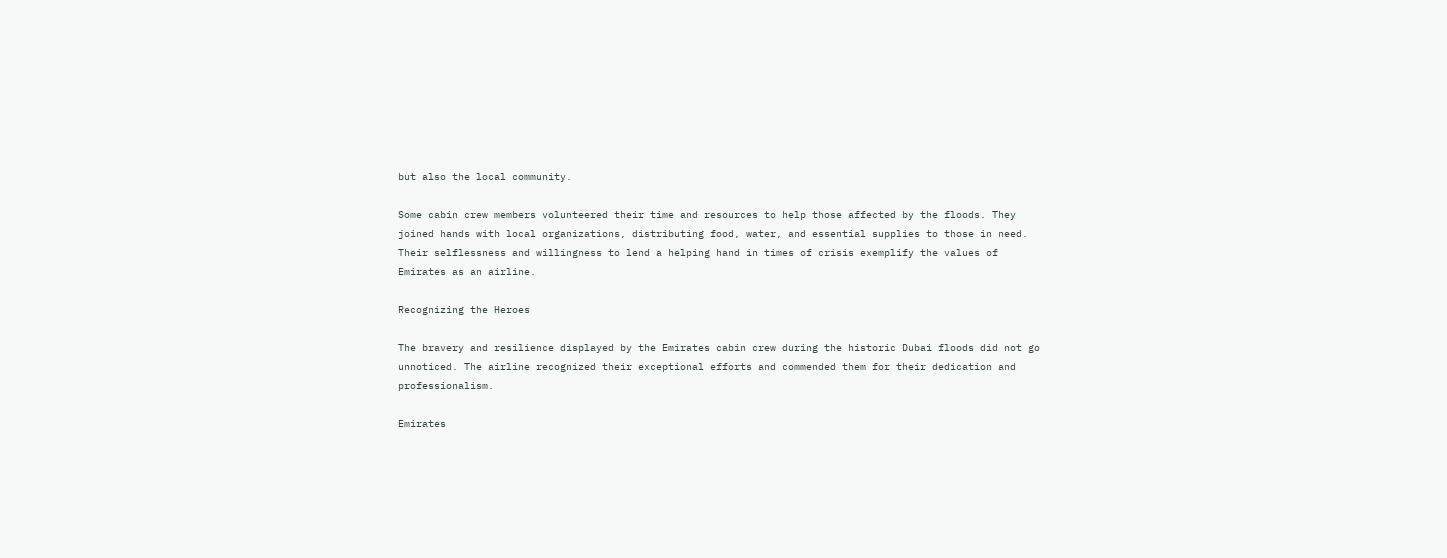but also the local community.

Some cabin crew members volunteered their time and resources to help those affected by the floods. They joined hands with local organizations, distributing food, water, and essential supplies to those in need. Their selflessness and willingness to lend a helping hand in times of crisis exemplify the values of Emirates as an airline.

Recognizing the Heroes

The bravery and resilience displayed by the Emirates cabin crew during the historic Dubai floods did not go unnoticed. The airline recognized their exceptional efforts and commended them for their dedication and professionalism.

Emirates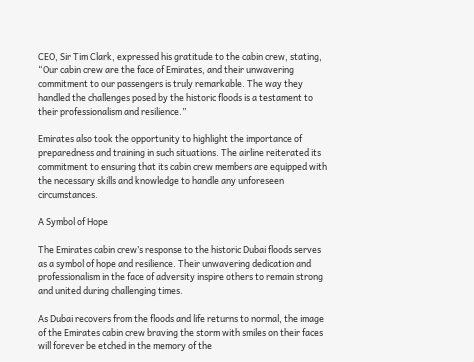CEO, Sir Tim Clark, expressed his gratitude to the cabin crew, stating, “Our cabin crew are the face of Emirates, and their unwavering commitment to our passengers is truly remarkable. The way they handled the challenges posed by the historic floods is a testament to their professionalism and resilience.”

Emirates also took the opportunity to highlight the importance of preparedness and training in such situations. The airline reiterated its commitment to ensuring that its cabin crew members are equipped with the necessary skills and knowledge to handle any unforeseen circumstances.

A Symbol of Hope

The Emirates cabin crew’s response to the historic Dubai floods serves as a symbol of hope and resilience. Their unwavering dedication and professionalism in the face of adversity inspire others to remain strong and united during challenging times.

As Dubai recovers from the floods and life returns to normal, the image of the Emirates cabin crew braving the storm with smiles on their faces will forever be etched in the memory of the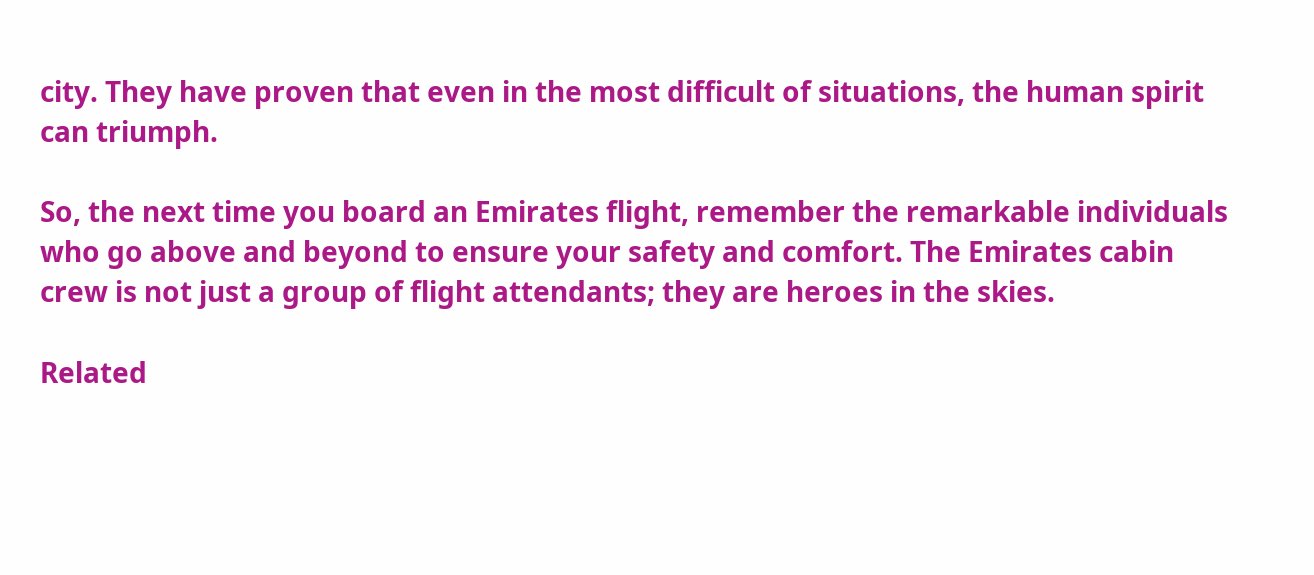city. They have proven that even in the most difficult of situations, the human spirit can triumph.

So, the next time you board an Emirates flight, remember the remarkable individuals who go above and beyond to ensure your safety and comfort. The Emirates cabin crew is not just a group of flight attendants; they are heroes in the skies.

Related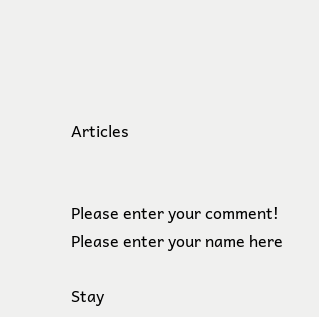Articles


Please enter your comment!
Please enter your name here

Stay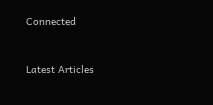Connected


Latest Articles